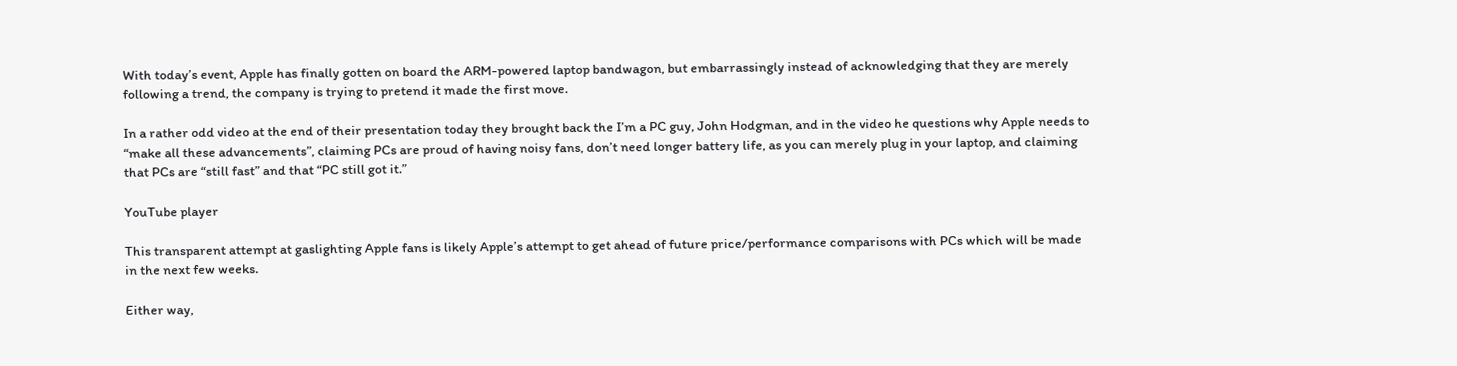With today’s event, Apple has finally gotten on board the ARM-powered laptop bandwagon, but embarrassingly instead of acknowledging that they are merely following a trend, the company is trying to pretend it made the first move.

In a rather odd video at the end of their presentation today they brought back the I’m a PC guy, John Hodgman, and in the video he questions why Apple needs to “make all these advancements”, claiming PCs are proud of having noisy fans, don’t need longer battery life, as you can merely plug in your laptop, and claiming that PCs are “still fast” and that “PC still got it.”

YouTube player

This transparent attempt at gaslighting Apple fans is likely Apple’s attempt to get ahead of future price/performance comparisons with PCs which will be made in the next few weeks.

Either way,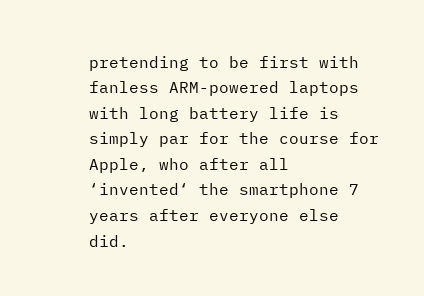pretending to be first with fanless ARM-powered laptops with long battery life is simply par for the course for Apple, who after all ‘invented‘ the smartphone 7 years after everyone else did.